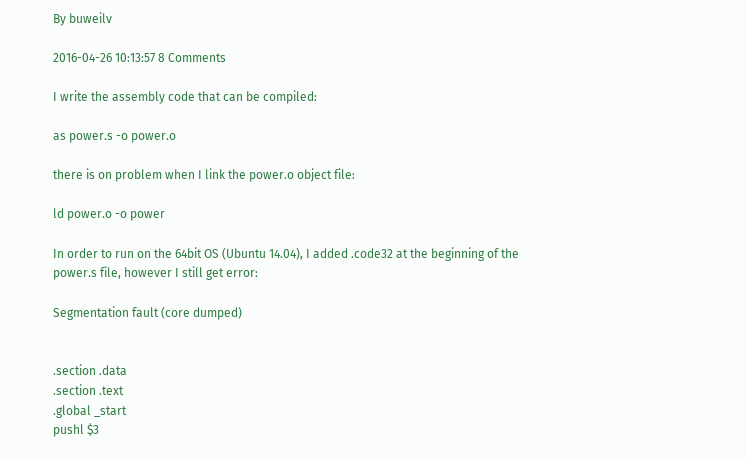By buweilv

2016-04-26 10:13:57 8 Comments

I write the assembly code that can be compiled:

as power.s -o power.o

there is on problem when I link the power.o object file:

ld power.o -o power

In order to run on the 64bit OS (Ubuntu 14.04), I added .code32 at the beginning of the power.s file, however I still get error:

Segmentation fault (core dumped)


.section .data
.section .text
.global _start
pushl $3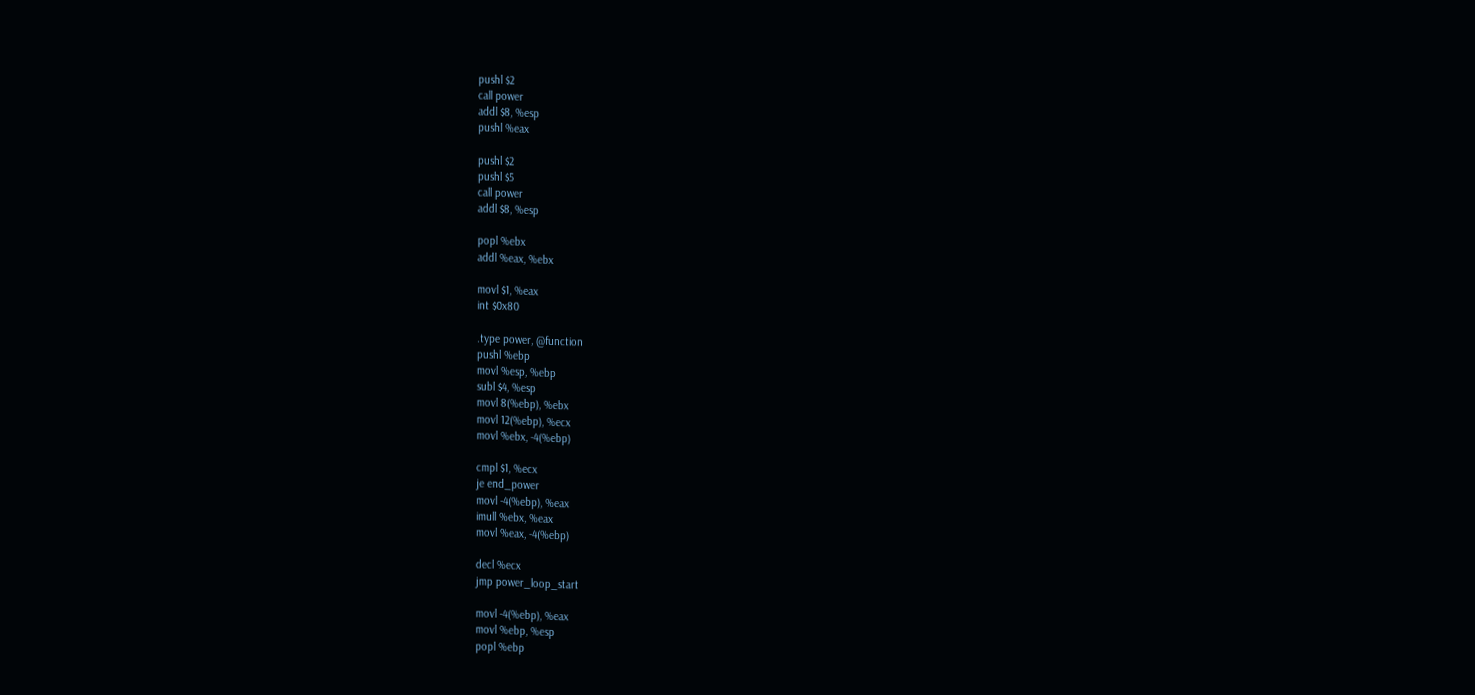pushl $2
call power
addl $8, %esp
pushl %eax

pushl $2
pushl $5
call power
addl $8, %esp

popl %ebx
addl %eax, %ebx

movl $1, %eax
int $0x80

.type power, @function
pushl %ebp
movl %esp, %ebp
subl $4, %esp
movl 8(%ebp), %ebx
movl 12(%ebp), %ecx
movl %ebx, -4(%ebp)

cmpl $1, %ecx
je end_power
movl -4(%ebp), %eax
imull %ebx, %eax
movl %eax, -4(%ebp)

decl %ecx
jmp power_loop_start

movl -4(%ebp), %eax
movl %ebp, %esp
popl %ebp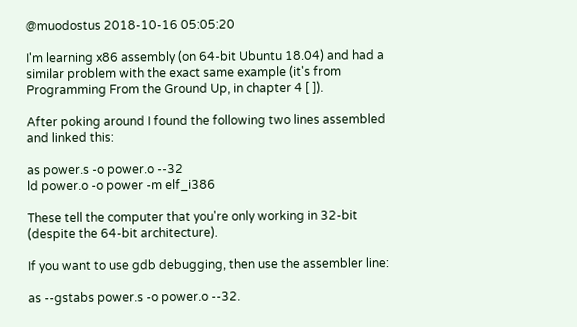@muodostus 2018-10-16 05:05:20

I'm learning x86 assembly (on 64-bit Ubuntu 18.04) and had a similar problem with the exact same example (it's from Programming From the Ground Up, in chapter 4 [ ]).

After poking around I found the following two lines assembled and linked this:

as power.s -o power.o --32
ld power.o -o power -m elf_i386

These tell the computer that you're only working in 32-bit (despite the 64-bit architecture).

If you want to use gdb debugging, then use the assembler line:

as --gstabs power.s -o power.o --32.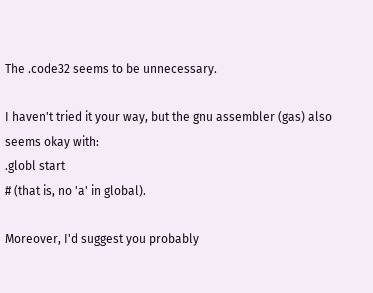The .code32 seems to be unnecessary.

I haven't tried it your way, but the gnu assembler (gas) also seems okay with:
.globl start
# (that is, no 'a' in global).

Moreover, I'd suggest you probably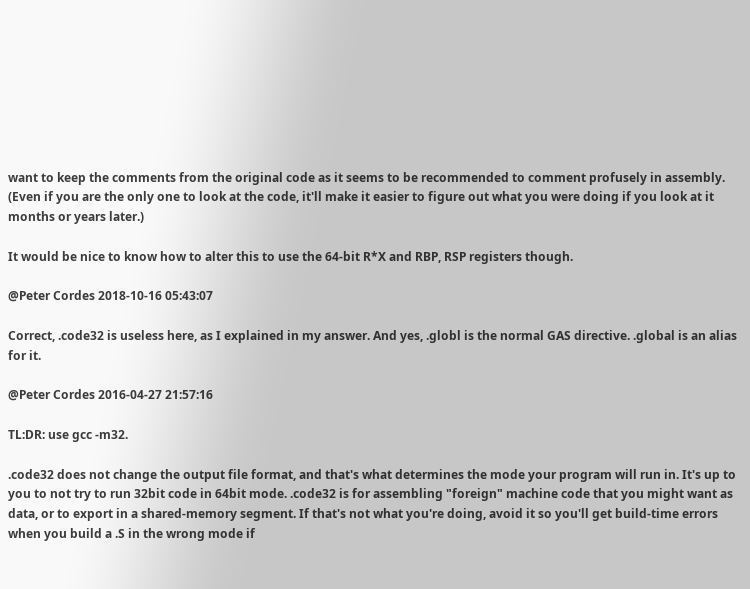want to keep the comments from the original code as it seems to be recommended to comment profusely in assembly. (Even if you are the only one to look at the code, it'll make it easier to figure out what you were doing if you look at it months or years later.)

It would be nice to know how to alter this to use the 64-bit R*X and RBP, RSP registers though.

@Peter Cordes 2018-10-16 05:43:07

Correct, .code32 is useless here, as I explained in my answer. And yes, .globl is the normal GAS directive. .global is an alias for it.

@Peter Cordes 2016-04-27 21:57:16

TL:DR: use gcc -m32.

.code32 does not change the output file format, and that's what determines the mode your program will run in. It's up to you to not try to run 32bit code in 64bit mode. .code32 is for assembling "foreign" machine code that you might want as data, or to export in a shared-memory segment. If that's not what you're doing, avoid it so you'll get build-time errors when you build a .S in the wrong mode if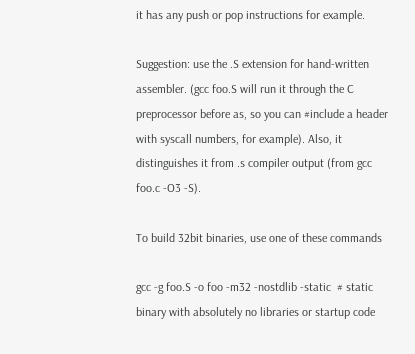it has any push or pop instructions for example.

Suggestion: use the .S extension for hand-written assembler. (gcc foo.S will run it through the C preprocessor before as, so you can #include a header with syscall numbers, for example). Also, it distinguishes it from .s compiler output (from gcc foo.c -O3 -S).

To build 32bit binaries, use one of these commands

gcc -g foo.S -o foo -m32 -nostdlib -static  # static binary with absolutely no libraries or startup code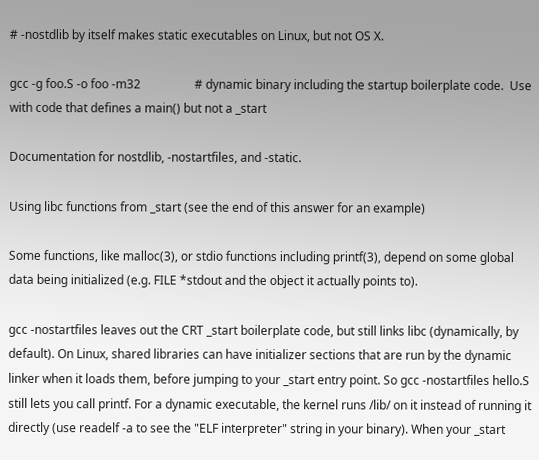# -nostdlib by itself makes static executables on Linux, but not OS X.

gcc -g foo.S -o foo -m32                  # dynamic binary including the startup boilerplate code.  Use with code that defines a main() but not a _start

Documentation for nostdlib, -nostartfiles, and -static.

Using libc functions from _start (see the end of this answer for an example)

Some functions, like malloc(3), or stdio functions including printf(3), depend on some global data being initialized (e.g. FILE *stdout and the object it actually points to).

gcc -nostartfiles leaves out the CRT _start boilerplate code, but still links libc (dynamically, by default). On Linux, shared libraries can have initializer sections that are run by the dynamic linker when it loads them, before jumping to your _start entry point. So gcc -nostartfiles hello.S still lets you call printf. For a dynamic executable, the kernel runs /lib/ on it instead of running it directly (use readelf -a to see the "ELF interpreter" string in your binary). When your _start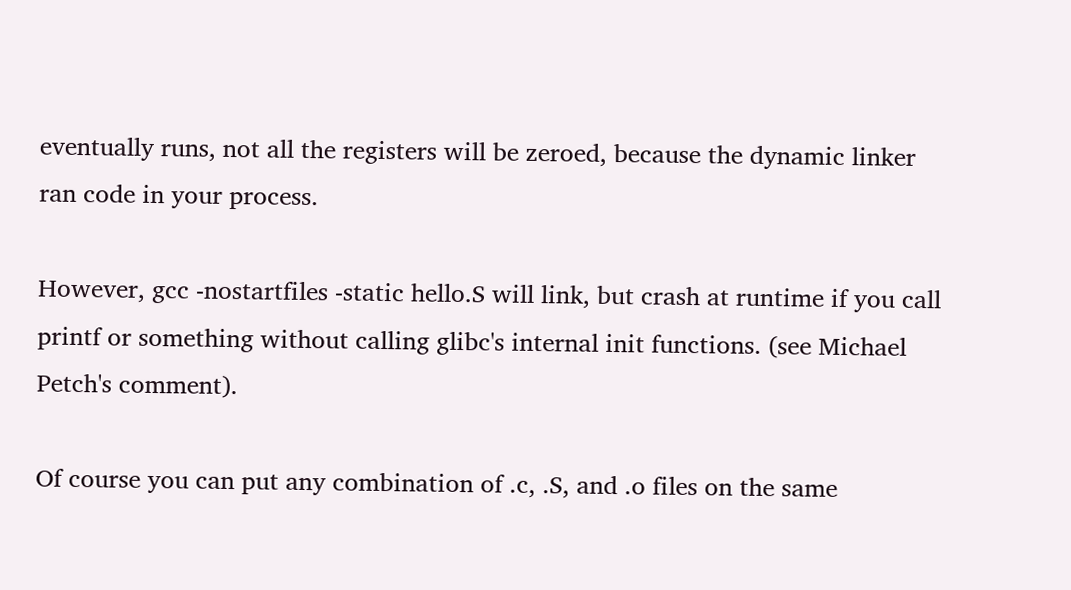eventually runs, not all the registers will be zeroed, because the dynamic linker ran code in your process.

However, gcc -nostartfiles -static hello.S will link, but crash at runtime if you call printf or something without calling glibc's internal init functions. (see Michael Petch's comment).

Of course you can put any combination of .c, .S, and .o files on the same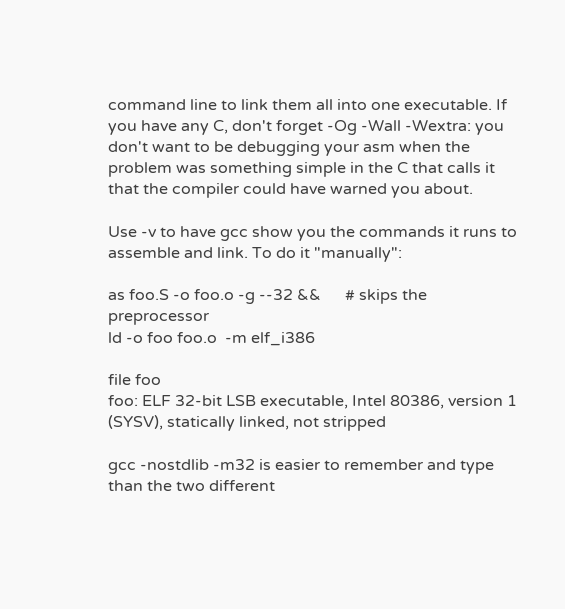command line to link them all into one executable. If you have any C, don't forget -Og -Wall -Wextra: you don't want to be debugging your asm when the problem was something simple in the C that calls it that the compiler could have warned you about.

Use -v to have gcc show you the commands it runs to assemble and link. To do it "manually":

as foo.S -o foo.o -g --32 &&      # skips the preprocessor
ld -o foo foo.o  -m elf_i386

file foo
foo: ELF 32-bit LSB executable, Intel 80386, version 1 (SYSV), statically linked, not stripped

gcc -nostdlib -m32 is easier to remember and type than the two different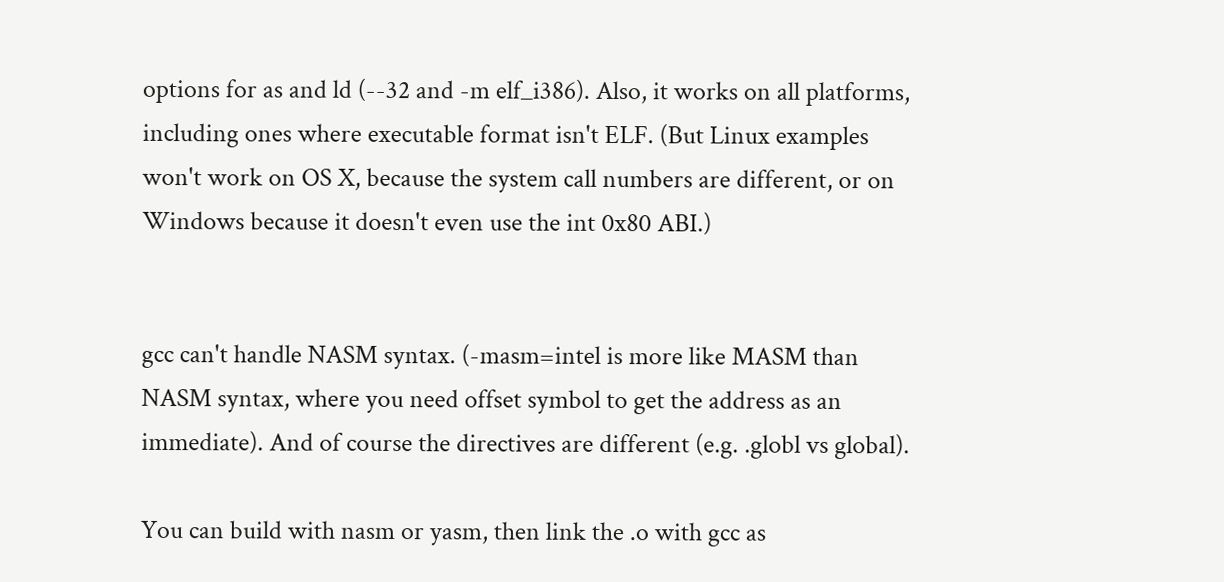options for as and ld (--32 and -m elf_i386). Also, it works on all platforms, including ones where executable format isn't ELF. (But Linux examples won't work on OS X, because the system call numbers are different, or on Windows because it doesn't even use the int 0x80 ABI.)


gcc can't handle NASM syntax. (-masm=intel is more like MASM than NASM syntax, where you need offset symbol to get the address as an immediate). And of course the directives are different (e.g. .globl vs global).

You can build with nasm or yasm, then link the .o with gcc as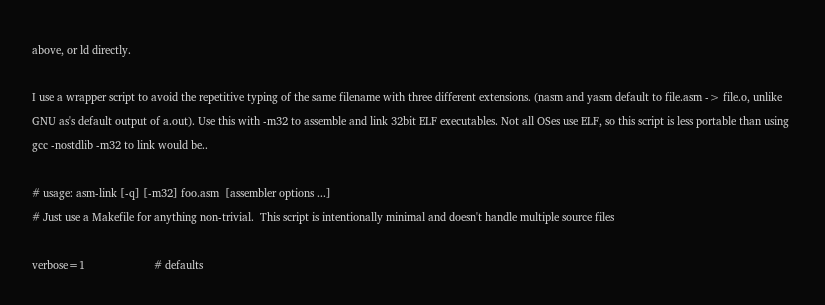above, or ld directly.

I use a wrapper script to avoid the repetitive typing of the same filename with three different extensions. (nasm and yasm default to file.asm -> file.o, unlike GNU as's default output of a.out). Use this with -m32 to assemble and link 32bit ELF executables. Not all OSes use ELF, so this script is less portable than using gcc -nostdlib -m32 to link would be..

# usage: asm-link [-q] [-m32] foo.asm  [assembler options ...]
# Just use a Makefile for anything non-trivial.  This script is intentionally minimal and doesn't handle multiple source files

verbose=1                       # defaults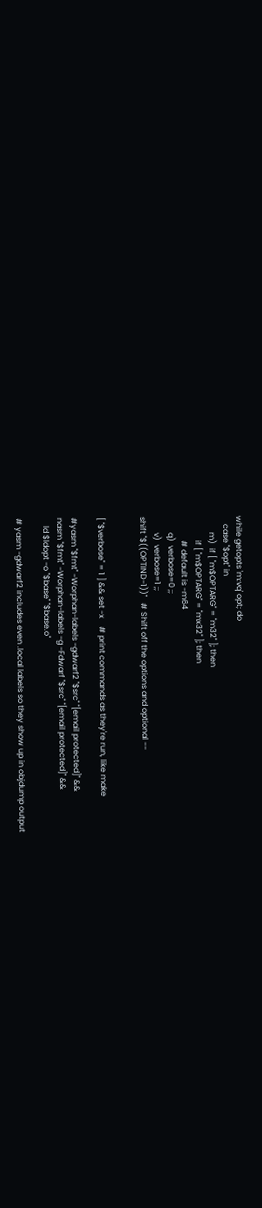while getopts 'm:vq' opt; do
    case "$opt" in
        m)  if [ "m$OPTARG" = "m32" ]; then
            if [ "m$OPTARG" = "mx32" ]; then
            # default is -m64
        q)  verbose=0 ;;
        v)  verbose=1 ;;
shift "$((OPTIND-1))"   # Shift off the options and optional --


[ "$verbose" = 1 ] && set -x    # print commands as they're run, like make

#yasm "$fmt" -Worphan-labels -gdwarf2 "$src" "[email protected]" &&
nasm "$fmt" -Worphan-labels -g -Fdwarf "$src" "[email protected]" &&
    ld $ldopt -o "$base" "$base.o"

# yasm -gdwarf2 includes even .local labels so they show up in objdump output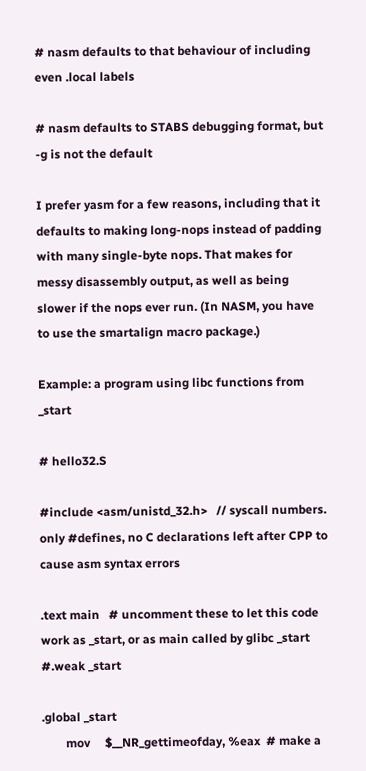# nasm defaults to that behaviour of including even .local labels

# nasm defaults to STABS debugging format, but -g is not the default

I prefer yasm for a few reasons, including that it defaults to making long-nops instead of padding with many single-byte nops. That makes for messy disassembly output, as well as being slower if the nops ever run. (In NASM, you have to use the smartalign macro package.)

Example: a program using libc functions from _start

# hello32.S

#include <asm/unistd_32.h>   // syscall numbers.  only #defines, no C declarations left after CPP to cause asm syntax errors

.text main   # uncomment these to let this code work as _start, or as main called by glibc _start
#.weak _start

.global _start
        mov     $__NR_gettimeofday, %eax  # make a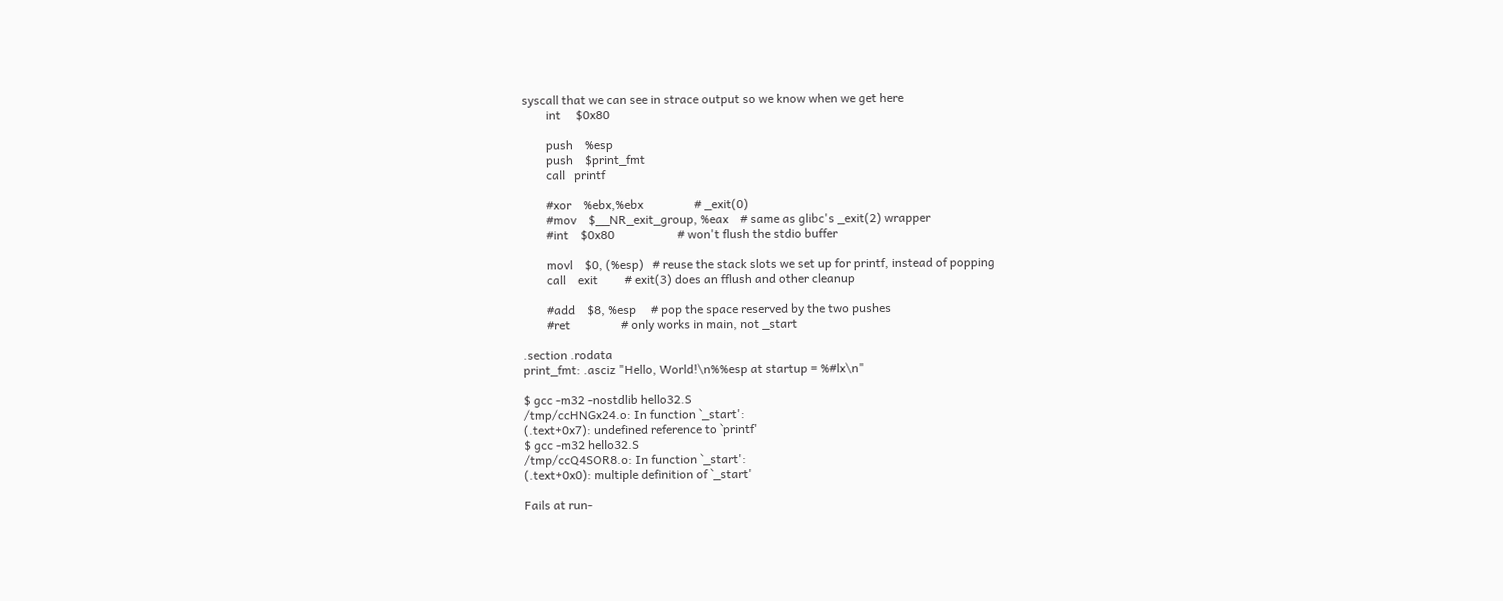syscall that we can see in strace output so we know when we get here
        int     $0x80

        push    %esp
        push    $print_fmt
        call   printf

        #xor    %ebx,%ebx                 # _exit(0)
        #mov    $__NR_exit_group, %eax    # same as glibc's _exit(2) wrapper
        #int    $0x80                     # won't flush the stdio buffer

        movl    $0, (%esp)   # reuse the stack slots we set up for printf, instead of popping
        call    exit         # exit(3) does an fflush and other cleanup

        #add    $8, %esp     # pop the space reserved by the two pushes
        #ret                 # only works in main, not _start

.section .rodata
print_fmt: .asciz "Hello, World!\n%%esp at startup = %#lx\n"

$ gcc -m32 -nostdlib hello32.S
/tmp/ccHNGx24.o: In function `_start':
(.text+0x7): undefined reference to `printf'
$ gcc -m32 hello32.S
/tmp/ccQ4SOR8.o: In function `_start':
(.text+0x0): multiple definition of `_start'

Fails at run-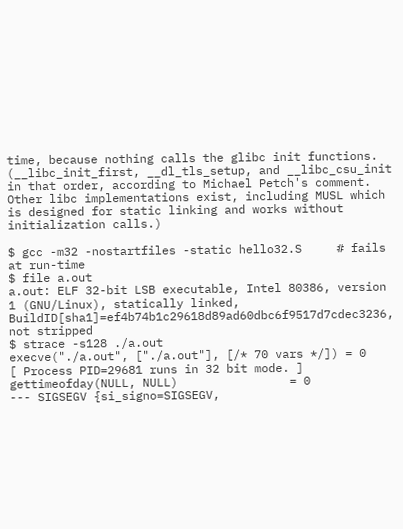time, because nothing calls the glibc init functions. (__libc_init_first, __dl_tls_setup, and __libc_csu_init in that order, according to Michael Petch's comment. Other libc implementations exist, including MUSL which is designed for static linking and works without initialization calls.)

$ gcc -m32 -nostartfiles -static hello32.S     # fails at run-time
$ file a.out
a.out: ELF 32-bit LSB executable, Intel 80386, version 1 (GNU/Linux), statically linked, BuildID[sha1]=ef4b74b1c29618d89ad60dbc6f9517d7cdec3236, not stripped
$ strace -s128 ./a.out
execve("./a.out", ["./a.out"], [/* 70 vars */]) = 0
[ Process PID=29681 runs in 32 bit mode. ]
gettimeofday(NULL, NULL)                = 0
--- SIGSEGV {si_signo=SIGSEGV,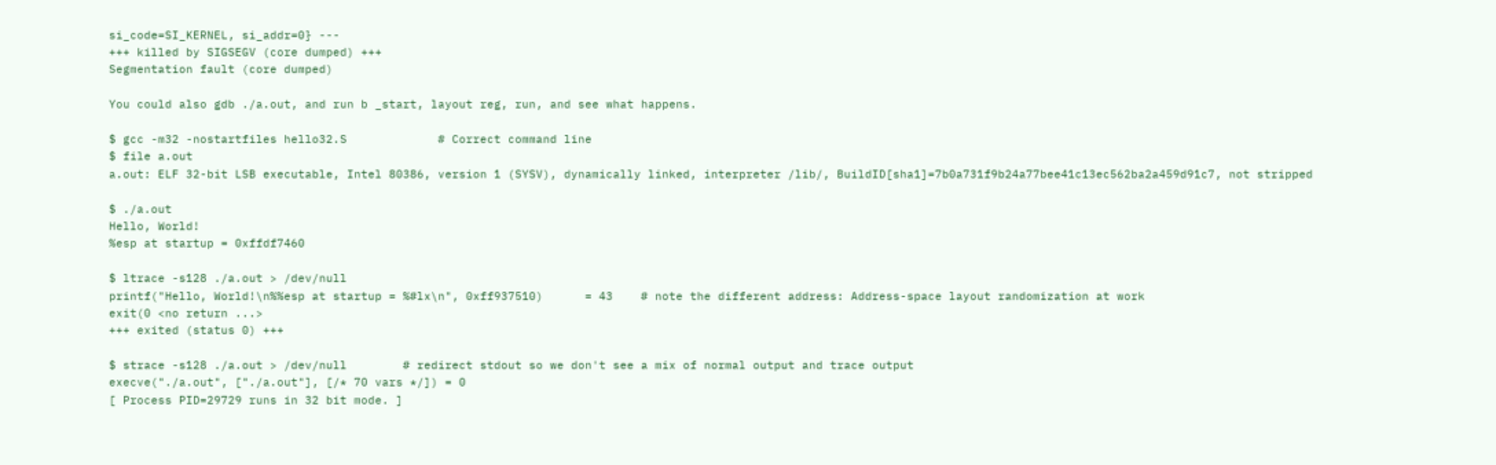si_code=SI_KERNEL, si_addr=0} ---
+++ killed by SIGSEGV (core dumped) +++
Segmentation fault (core dumped)

You could also gdb ./a.out, and run b _start, layout reg, run, and see what happens.

$ gcc -m32 -nostartfiles hello32.S             # Correct command line
$ file a.out
a.out: ELF 32-bit LSB executable, Intel 80386, version 1 (SYSV), dynamically linked, interpreter /lib/, BuildID[sha1]=7b0a731f9b24a77bee41c13ec562ba2a459d91c7, not stripped

$ ./a.out
Hello, World!
%esp at startup = 0xffdf7460

$ ltrace -s128 ./a.out > /dev/null
printf("Hello, World!\n%%esp at startup = %#lx\n", 0xff937510)      = 43    # note the different address: Address-space layout randomization at work
exit(0 <no return ...>
+++ exited (status 0) +++

$ strace -s128 ./a.out > /dev/null        # redirect stdout so we don't see a mix of normal output and trace output
execve("./a.out", ["./a.out"], [/* 70 vars */]) = 0
[ Process PID=29729 runs in 32 bit mode. ]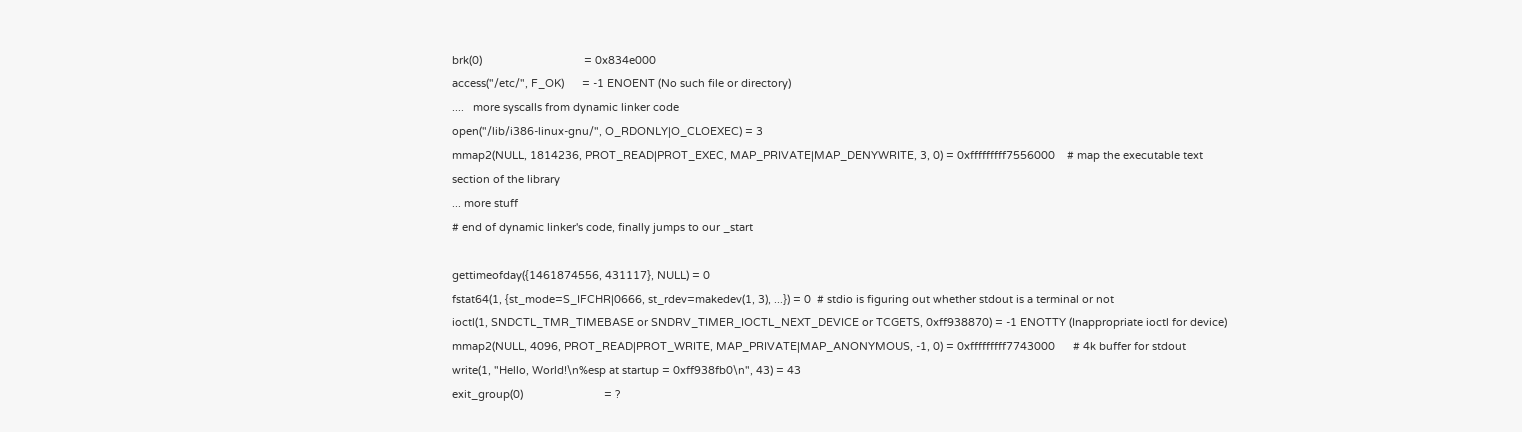brk(0)                                  = 0x834e000
access("/etc/", F_OK)      = -1 ENOENT (No such file or directory)
....   more syscalls from dynamic linker code
open("/lib/i386-linux-gnu/", O_RDONLY|O_CLOEXEC) = 3
mmap2(NULL, 1814236, PROT_READ|PROT_EXEC, MAP_PRIVATE|MAP_DENYWRITE, 3, 0) = 0xfffffffff7556000    # map the executable text section of the library
... more stuff
# end of dynamic linker's code, finally jumps to our _start

gettimeofday({1461874556, 431117}, NULL) = 0
fstat64(1, {st_mode=S_IFCHR|0666, st_rdev=makedev(1, 3), ...}) = 0  # stdio is figuring out whether stdout is a terminal or not
ioctl(1, SNDCTL_TMR_TIMEBASE or SNDRV_TIMER_IOCTL_NEXT_DEVICE or TCGETS, 0xff938870) = -1 ENOTTY (Inappropriate ioctl for device)
mmap2(NULL, 4096, PROT_READ|PROT_WRITE, MAP_PRIVATE|MAP_ANONYMOUS, -1, 0) = 0xfffffffff7743000      # 4k buffer for stdout
write(1, "Hello, World!\n%esp at startup = 0xff938fb0\n", 43) = 43
exit_group(0)                           = ?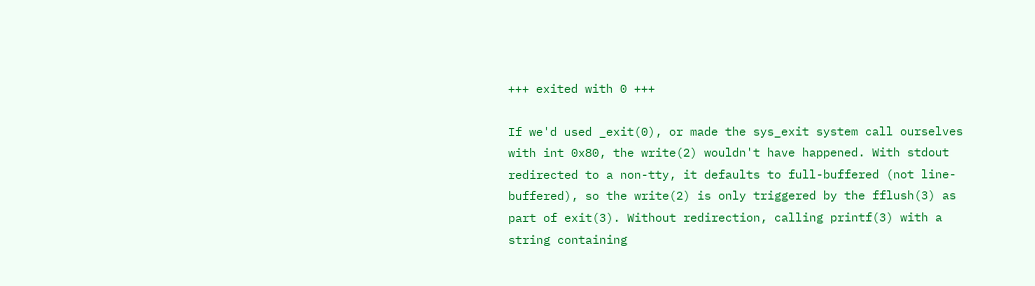+++ exited with 0 +++

If we'd used _exit(0), or made the sys_exit system call ourselves with int 0x80, the write(2) wouldn't have happened. With stdout redirected to a non-tty, it defaults to full-buffered (not line-buffered), so the write(2) is only triggered by the fflush(3) as part of exit(3). Without redirection, calling printf(3) with a string containing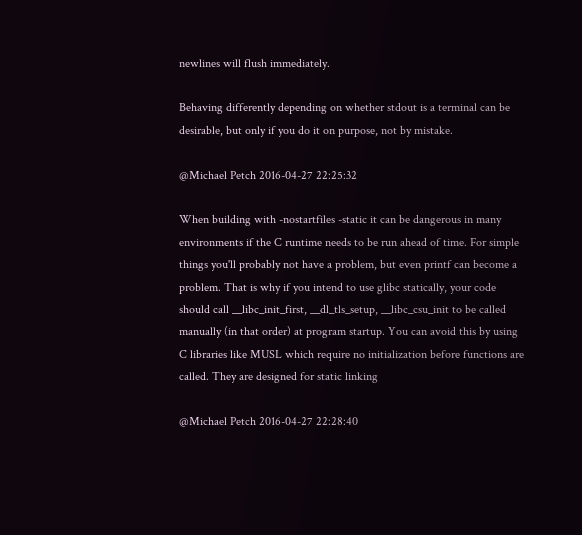newlines will flush immediately.

Behaving differently depending on whether stdout is a terminal can be desirable, but only if you do it on purpose, not by mistake.

@Michael Petch 2016-04-27 22:25:32

When building with -nostartfiles -static it can be dangerous in many environments if the C runtime needs to be run ahead of time. For simple things you'll probably not have a problem, but even printf can become a problem. That is why if you intend to use glibc statically, your code should call __libc_init_first, __dl_tls_setup, __libc_csu_init to be called manually (in that order) at program startup. You can avoid this by using C libraries like MUSL which require no initialization before functions are called. They are designed for static linking

@Michael Petch 2016-04-27 22:28:40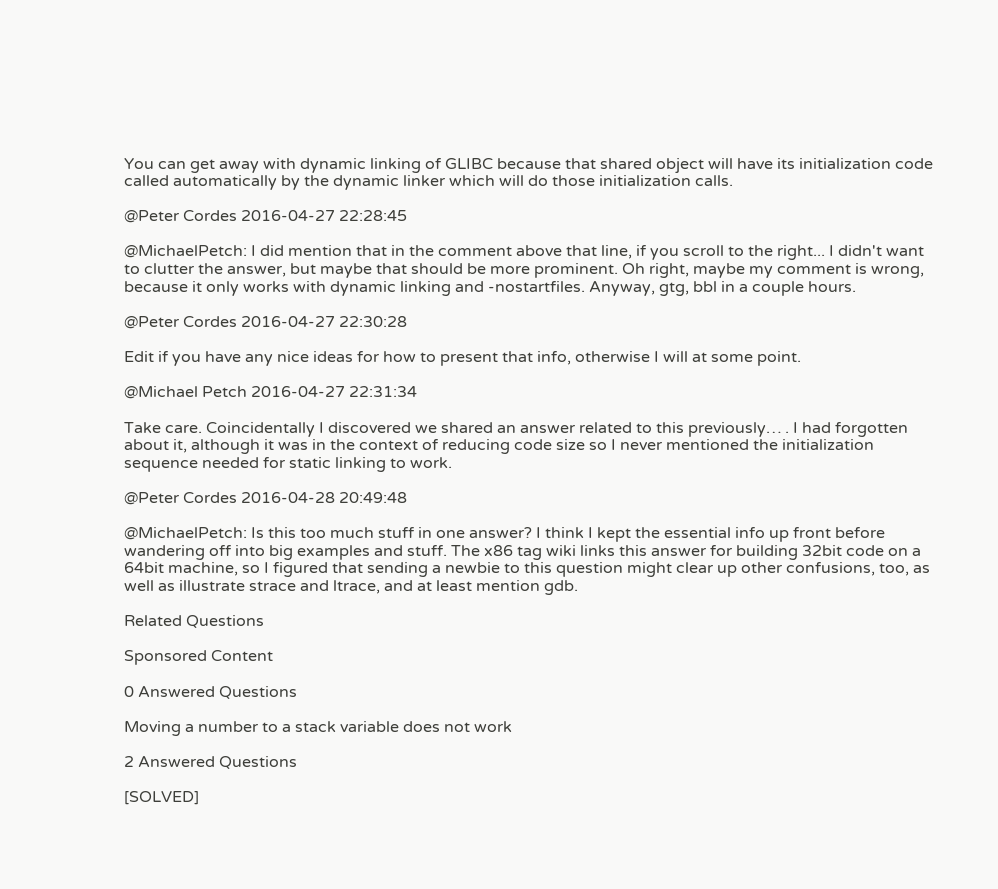You can get away with dynamic linking of GLIBC because that shared object will have its initialization code called automatically by the dynamic linker which will do those initialization calls.

@Peter Cordes 2016-04-27 22:28:45

@MichaelPetch: I did mention that in the comment above that line, if you scroll to the right... I didn't want to clutter the answer, but maybe that should be more prominent. Oh right, maybe my comment is wrong, because it only works with dynamic linking and -nostartfiles. Anyway, gtg, bbl in a couple hours.

@Peter Cordes 2016-04-27 22:30:28

Edit if you have any nice ideas for how to present that info, otherwise I will at some point.

@Michael Petch 2016-04-27 22:31:34

Take care. Coincidentally I discovered we shared an answer related to this previously… . I had forgotten about it, although it was in the context of reducing code size so I never mentioned the initialization sequence needed for static linking to work.

@Peter Cordes 2016-04-28 20:49:48

@MichaelPetch: Is this too much stuff in one answer? I think I kept the essential info up front before wandering off into big examples and stuff. The x86 tag wiki links this answer for building 32bit code on a 64bit machine, so I figured that sending a newbie to this question might clear up other confusions, too, as well as illustrate strace and ltrace, and at least mention gdb.

Related Questions

Sponsored Content

0 Answered Questions

Moving a number to a stack variable does not work

2 Answered Questions

[SOLVED]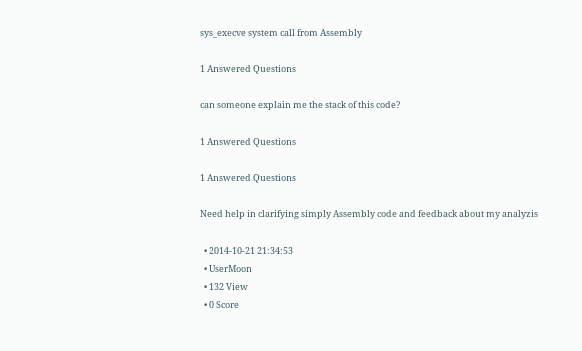sys_execve system call from Assembly

1 Answered Questions

can someone explain me the stack of this code?

1 Answered Questions

1 Answered Questions

Need help in clarifying simply Assembly code and feedback about my analyzis

  • 2014-10-21 21:34:53
  • UserMoon
  • 132 View
  • 0 Score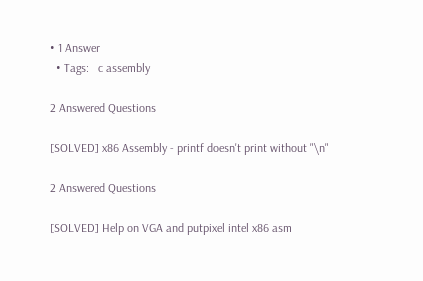• 1 Answer
  • Tags:   c assembly

2 Answered Questions

[SOLVED] x86 Assembly - printf doesn't print without "\n"

2 Answered Questions

[SOLVED] Help on VGA and putpixel intel x86 asm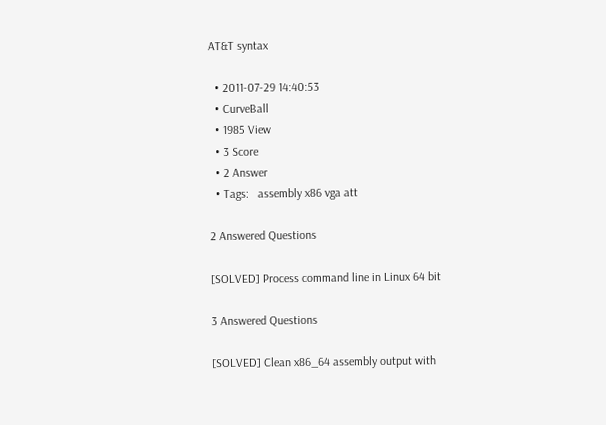AT&T syntax

  • 2011-07-29 14:40:53
  • CurveBall
  • 1985 View
  • 3 Score
  • 2 Answer
  • Tags:   assembly x86 vga att

2 Answered Questions

[SOLVED] Process command line in Linux 64 bit

3 Answered Questions

[SOLVED] Clean x86_64 assembly output with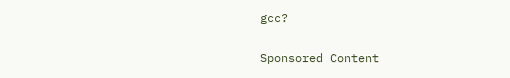gcc?

Sponsored Content